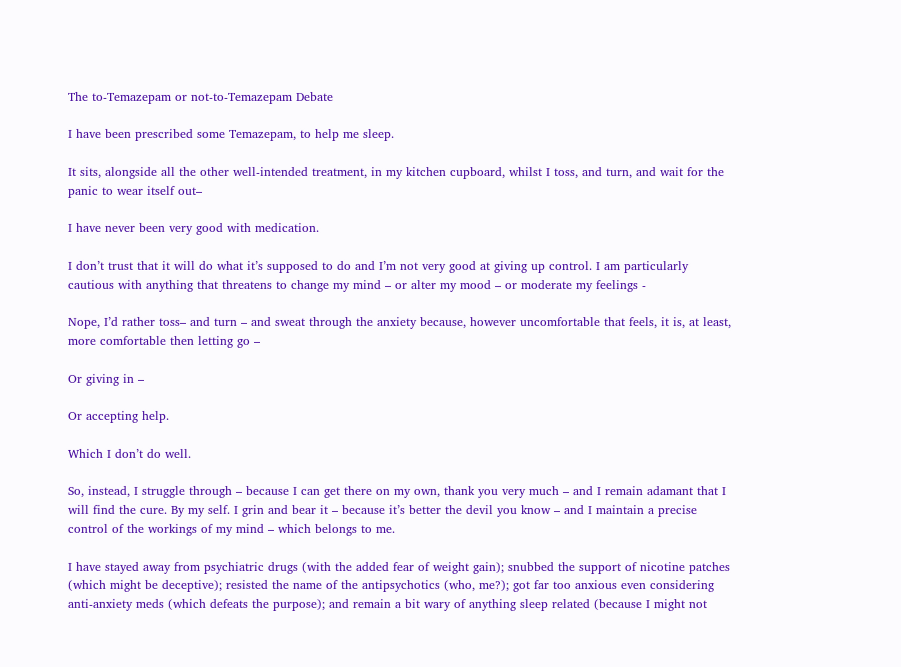The to-Temazepam or not-to-Temazepam Debate

I have been prescribed some Temazepam, to help me sleep.

It sits, alongside all the other well-intended treatment, in my kitchen cupboard, whilst I toss, and turn, and wait for the panic to wear itself out–

I have never been very good with medication.

I don’t trust that it will do what it’s supposed to do and I’m not very good at giving up control. I am particularly cautious with anything that threatens to change my mind – or alter my mood – or moderate my feelings -

Nope, I’d rather toss– and turn – and sweat through the anxiety because, however uncomfortable that feels, it is, at least, more comfortable then letting go –

Or giving in –

Or accepting help.

Which I don’t do well.

So, instead, I struggle through – because I can get there on my own, thank you very much – and I remain adamant that I will find the cure. By my self. I grin and bear it – because it’s better the devil you know – and I maintain a precise control of the workings of my mind – which belongs to me.

I have stayed away from psychiatric drugs (with the added fear of weight gain); snubbed the support of nicotine patches (which might be deceptive); resisted the name of the antipsychotics (who, me?); got far too anxious even considering anti-anxiety meds (which defeats the purpose); and remain a bit wary of anything sleep related (because I might not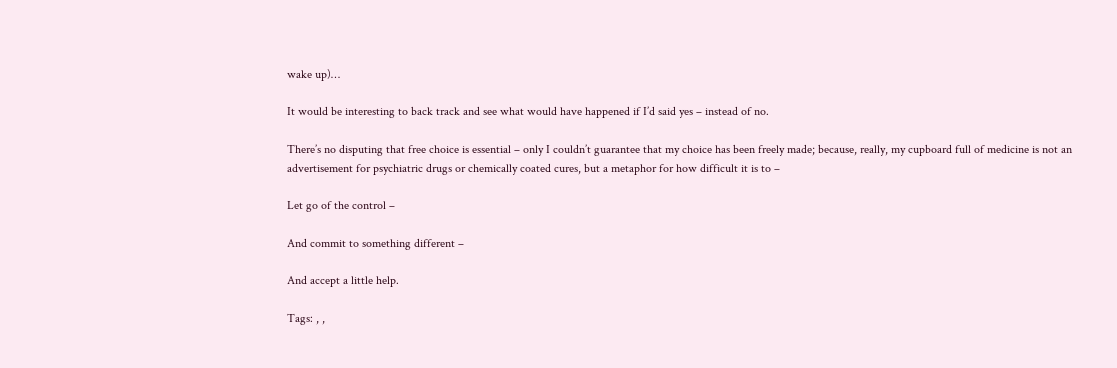wake up)…

It would be interesting to back track and see what would have happened if I’d said yes – instead of no.

There’s no disputing that free choice is essential – only I couldn’t guarantee that my choice has been freely made; because, really, my cupboard full of medicine is not an advertisement for psychiatric drugs or chemically coated cures, but a metaphor for how difficult it is to –

Let go of the control –

And commit to something different –

And accept a little help.

Tags: , ,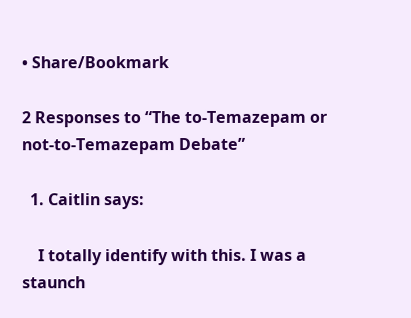• Share/Bookmark

2 Responses to “The to-Temazepam or not-to-Temazepam Debate”

  1. Caitlin says:

    I totally identify with this. I was a staunch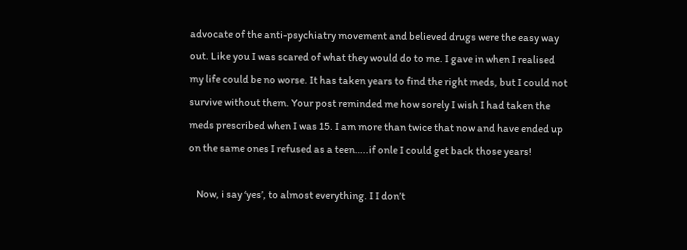advocate of the anti-psychiatry movement and believed drugs were the easy way out. Like you I was scared of what they would do to me. I gave in when I realised my life could be no worse. It has taken years to find the right meds, but I could not survive without them. Your post reminded me how sorely I wish I had taken the meds prescribed when I was 15. I am more than twice that now and have ended up on the same ones I refused as a teen…..if onle I could get back those years!

    Now, i say ‘yes’, to almost everything. I I don’t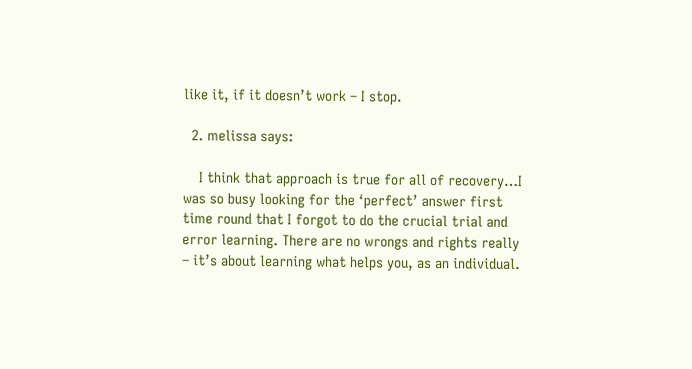like it, if it doesn’t work – I stop.

  2. melissa says:

    I think that approach is true for all of recovery…I was so busy looking for the ‘perfect’ answer first time round that I forgot to do the crucial trial and error learning. There are no wrongs and rights really – it’s about learning what helps you, as an individual.